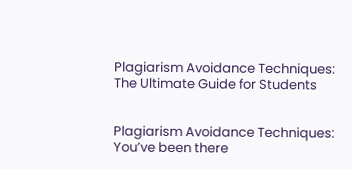Plagiarism Avoidance Techniques: The Ultimate Guide for Students


Plagiarism Avoidance Techniques: You’ve been there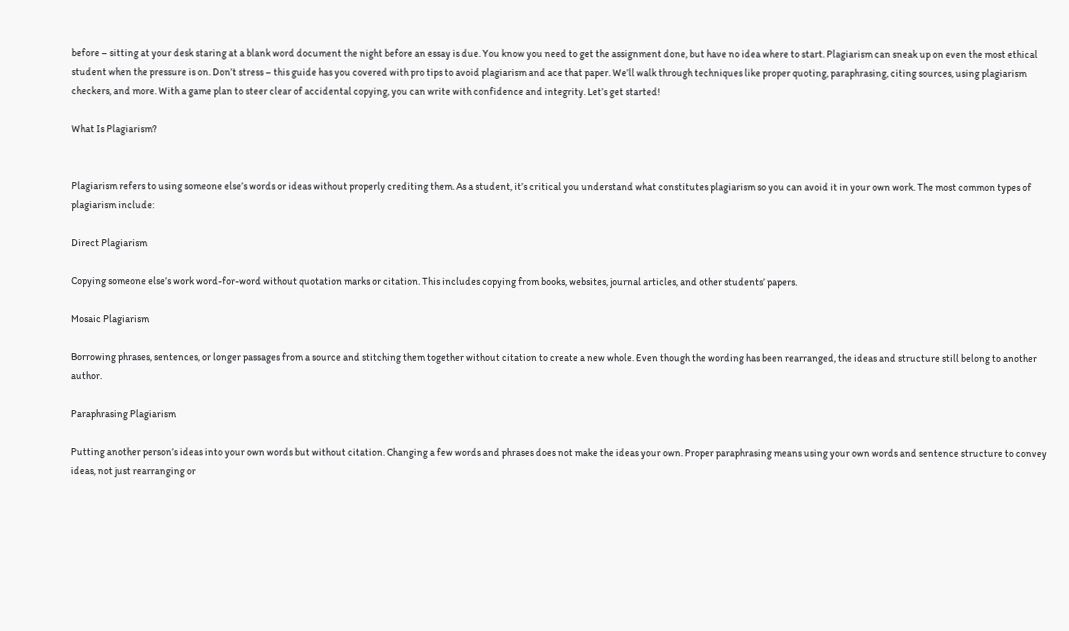before – sitting at your desk staring at a blank word document the night before an essay is due. You know you need to get the assignment done, but have no idea where to start. Plagiarism can sneak up on even the most ethical student when the pressure is on. Don’t stress – this guide has you covered with pro tips to avoid plagiarism and ace that paper. We’ll walk through techniques like proper quoting, paraphrasing, citing sources, using plagiarism checkers, and more. With a game plan to steer clear of accidental copying, you can write with confidence and integrity. Let’s get started!

What Is Plagiarism?


Plagiarism refers to using someone else’s words or ideas without properly crediting them. As a student, it’s critical you understand what constitutes plagiarism so you can avoid it in your own work. The most common types of plagiarism include:

Direct Plagiarism

Copying someone else’s work word-for-word without quotation marks or citation. This includes copying from books, websites, journal articles, and other students’ papers.

Mosaic Plagiarism

Borrowing phrases, sentences, or longer passages from a source and stitching them together without citation to create a new whole. Even though the wording has been rearranged, the ideas and structure still belong to another author.

Paraphrasing Plagiarism

Putting another person’s ideas into your own words but without citation. Changing a few words and phrases does not make the ideas your own. Proper paraphrasing means using your own words and sentence structure to convey ideas, not just rearranging or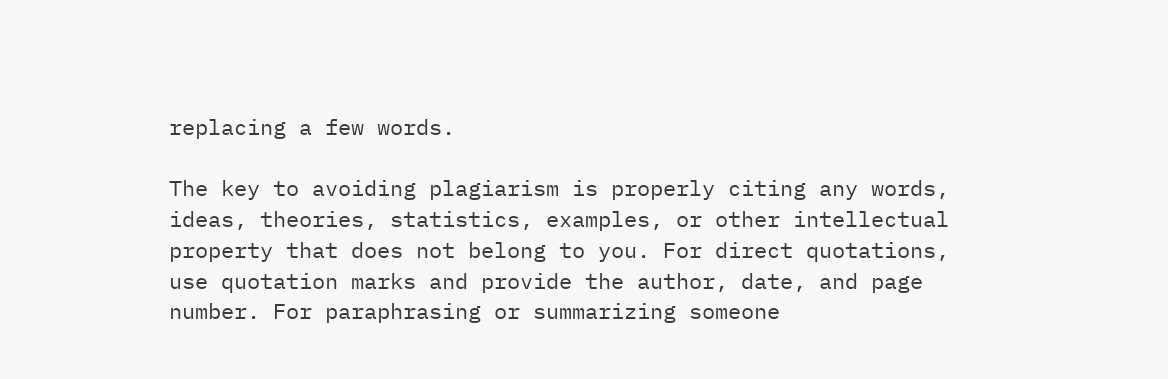replacing a few words.

The key to avoiding plagiarism is properly citing any words, ideas, theories, statistics, examples, or other intellectual property that does not belong to you. For direct quotations, use quotation marks and provide the author, date, and page number. For paraphrasing or summarizing someone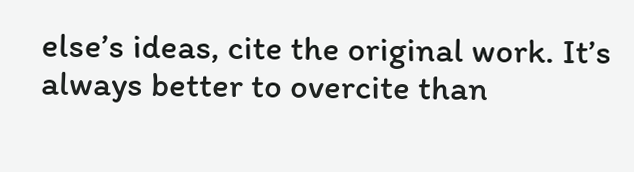else’s ideas, cite the original work. It’s always better to overcite than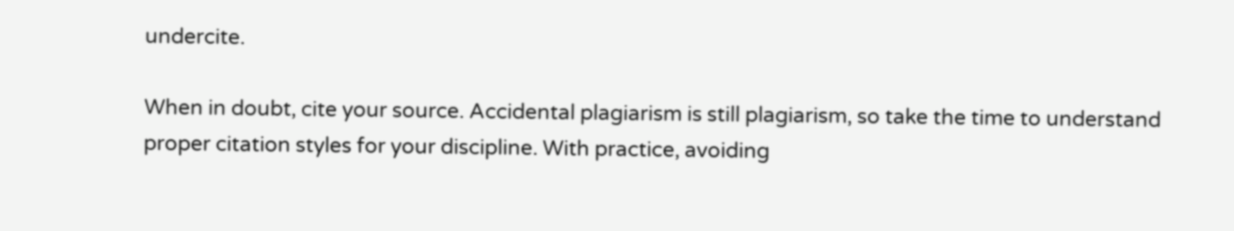undercite.

When in doubt, cite your source. Accidental plagiarism is still plagiarism, so take the time to understand proper citation styles for your discipline. With practice, avoiding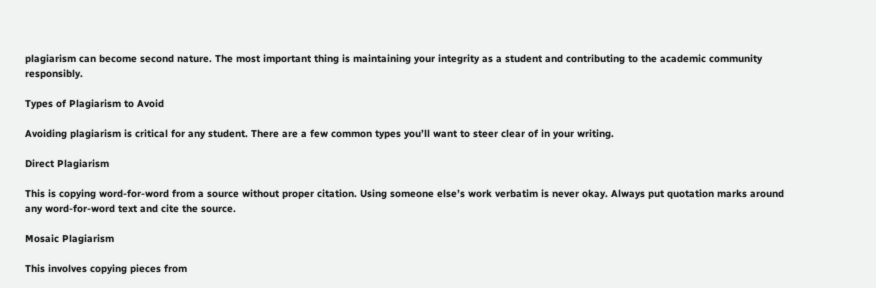plagiarism can become second nature. The most important thing is maintaining your integrity as a student and contributing to the academic community responsibly.

Types of Plagiarism to Avoid

Avoiding plagiarism is critical for any student. There are a few common types you’ll want to steer clear of in your writing.

Direct Plagiarism

This is copying word-for-word from a source without proper citation. Using someone else’s work verbatim is never okay. Always put quotation marks around any word-for-word text and cite the source.

Mosaic Plagiarism

This involves copying pieces from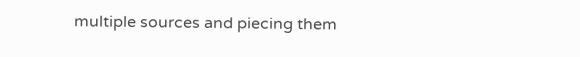multiple sources and piecing them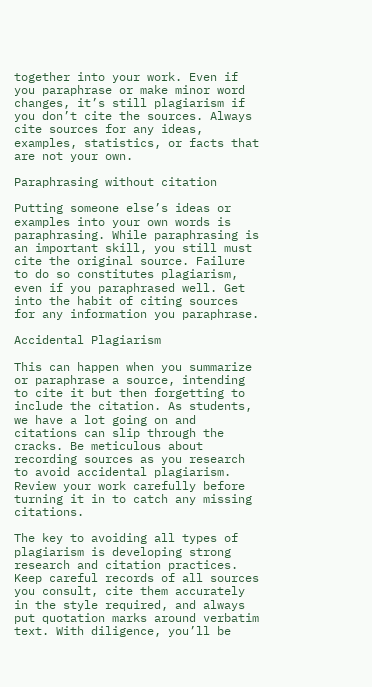together into your work. Even if you paraphrase or make minor word changes, it’s still plagiarism if you don’t cite the sources. Always cite sources for any ideas, examples, statistics, or facts that are not your own.

Paraphrasing without citation

Putting someone else’s ideas or examples into your own words is paraphrasing. While paraphrasing is an important skill, you still must cite the original source. Failure to do so constitutes plagiarism, even if you paraphrased well. Get into the habit of citing sources for any information you paraphrase.

Accidental Plagiarism

This can happen when you summarize or paraphrase a source, intending to cite it but then forgetting to include the citation. As students, we have a lot going on and citations can slip through the cracks. Be meticulous about recording sources as you research to avoid accidental plagiarism. Review your work carefully before turning it in to catch any missing citations.

The key to avoiding all types of plagiarism is developing strong research and citation practices. Keep careful records of all sources you consult, cite them accurately in the style required, and always put quotation marks around verbatim text. With diligence, you’ll be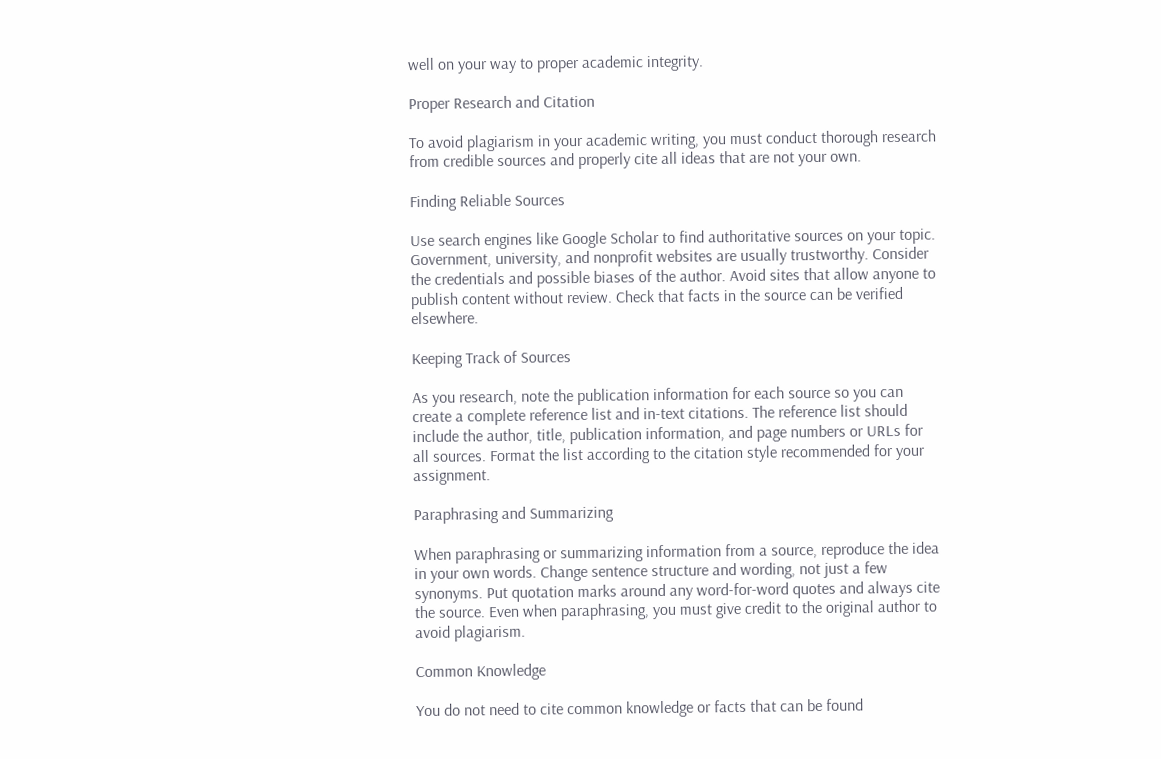well on your way to proper academic integrity.

Proper Research and Citation

To avoid plagiarism in your academic writing, you must conduct thorough research from credible sources and properly cite all ideas that are not your own.

Finding Reliable Sources

Use search engines like Google Scholar to find authoritative sources on your topic. Government, university, and nonprofit websites are usually trustworthy. Consider the credentials and possible biases of the author. Avoid sites that allow anyone to publish content without review. Check that facts in the source can be verified elsewhere.

Keeping Track of Sources

As you research, note the publication information for each source so you can create a complete reference list and in-text citations. The reference list should include the author, title, publication information, and page numbers or URLs for all sources. Format the list according to the citation style recommended for your assignment.

Paraphrasing and Summarizing

When paraphrasing or summarizing information from a source, reproduce the idea in your own words. Change sentence structure and wording, not just a few synonyms. Put quotation marks around any word-for-word quotes and always cite the source. Even when paraphrasing, you must give credit to the original author to avoid plagiarism.

Common Knowledge

You do not need to cite common knowledge or facts that can be found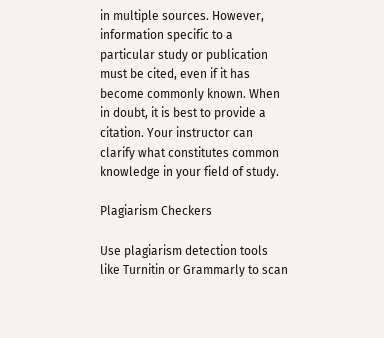in multiple sources. However, information specific to a particular study or publication must be cited, even if it has become commonly known. When in doubt, it is best to provide a citation. Your instructor can clarify what constitutes common knowledge in your field of study.

Plagiarism Checkers

Use plagiarism detection tools like Turnitin or Grammarly to scan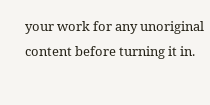your work for any unoriginal content before turning it in.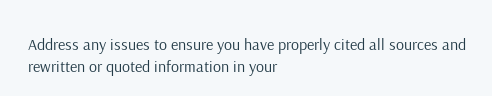Address any issues to ensure you have properly cited all sources and rewritten or quoted information in your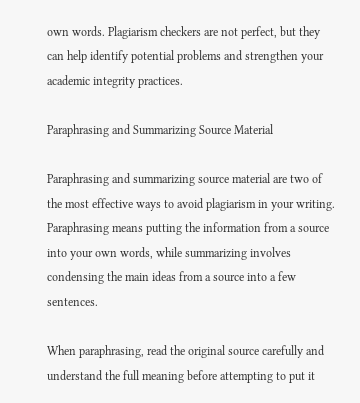own words. Plagiarism checkers are not perfect, but they can help identify potential problems and strengthen your academic integrity practices.

Paraphrasing and Summarizing Source Material

Paraphrasing and summarizing source material are two of the most effective ways to avoid plagiarism in your writing. Paraphrasing means putting the information from a source into your own words, while summarizing involves condensing the main ideas from a source into a few sentences.

When paraphrasing, read the original source carefully and understand the full meaning before attempting to put it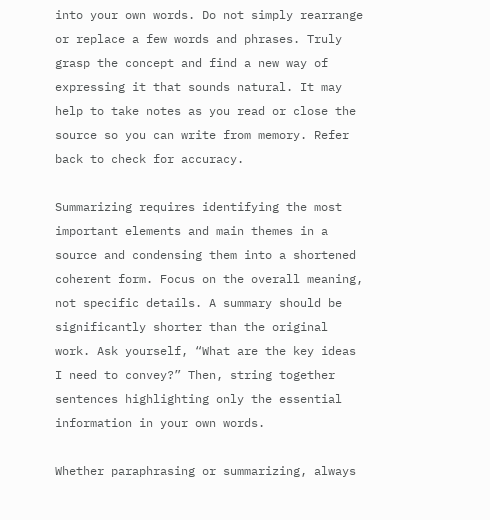into your own words. Do not simply rearrange or replace a few words and phrases. Truly grasp the concept and find a new way of expressing it that sounds natural. It may help to take notes as you read or close the source so you can write from memory. Refer back to check for accuracy.

Summarizing requires identifying the most important elements and main themes in a source and condensing them into a shortened coherent form. Focus on the overall meaning, not specific details. A summary should be significantly shorter than the original work. Ask yourself, “What are the key ideas I need to convey?” Then, string together sentences highlighting only the essential information in your own words.

Whether paraphrasing or summarizing, always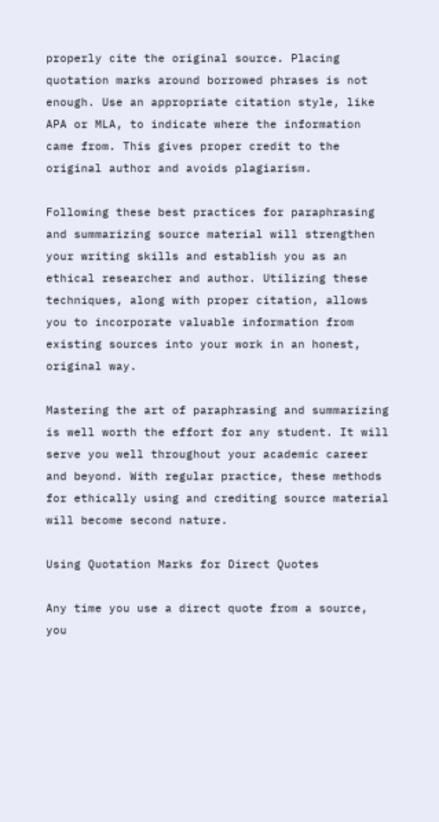properly cite the original source. Placing quotation marks around borrowed phrases is not enough. Use an appropriate citation style, like APA or MLA, to indicate where the information came from. This gives proper credit to the original author and avoids plagiarism.

Following these best practices for paraphrasing and summarizing source material will strengthen your writing skills and establish you as an ethical researcher and author. Utilizing these techniques, along with proper citation, allows you to incorporate valuable information from existing sources into your work in an honest, original way.

Mastering the art of paraphrasing and summarizing is well worth the effort for any student. It will serve you well throughout your academic career and beyond. With regular practice, these methods for ethically using and crediting source material will become second nature.

Using Quotation Marks for Direct Quotes

Any time you use a direct quote from a source, you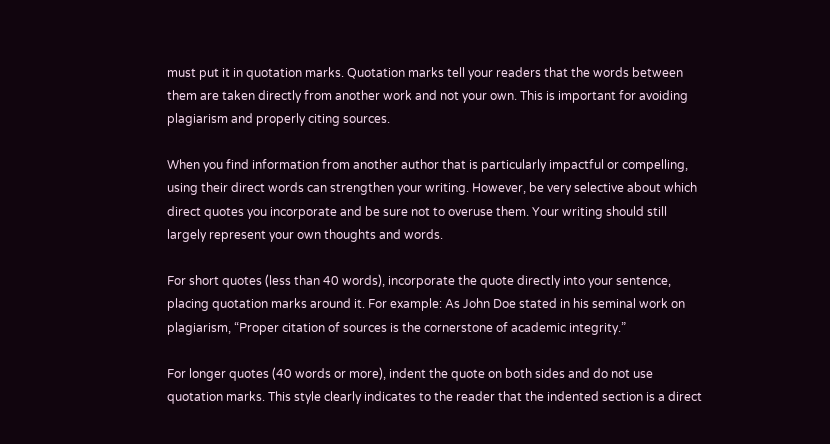must put it in quotation marks. Quotation marks tell your readers that the words between them are taken directly from another work and not your own. This is important for avoiding plagiarism and properly citing sources.

When you find information from another author that is particularly impactful or compelling, using their direct words can strengthen your writing. However, be very selective about which direct quotes you incorporate and be sure not to overuse them. Your writing should still largely represent your own thoughts and words.

For short quotes (less than 40 words), incorporate the quote directly into your sentence, placing quotation marks around it. For example: As John Doe stated in his seminal work on plagiarism, “Proper citation of sources is the cornerstone of academic integrity.”

For longer quotes (40 words or more), indent the quote on both sides and do not use quotation marks. This style clearly indicates to the reader that the indented section is a direct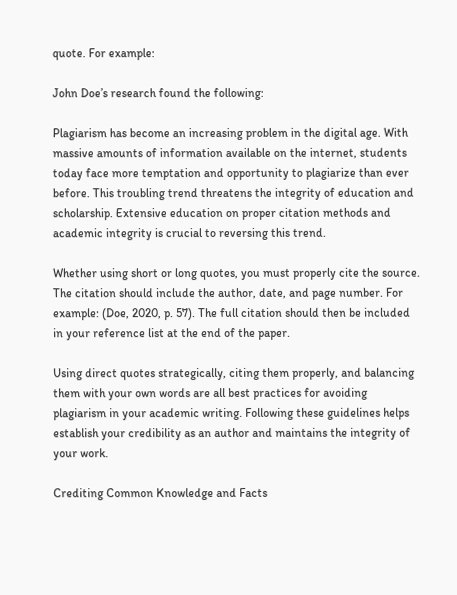quote. For example:

John Doe’s research found the following:

Plagiarism has become an increasing problem in the digital age. With massive amounts of information available on the internet, students today face more temptation and opportunity to plagiarize than ever before. This troubling trend threatens the integrity of education and scholarship. Extensive education on proper citation methods and academic integrity is crucial to reversing this trend.

Whether using short or long quotes, you must properly cite the source. The citation should include the author, date, and page number. For example: (Doe, 2020, p. 57). The full citation should then be included in your reference list at the end of the paper.

Using direct quotes strategically, citing them properly, and balancing them with your own words are all best practices for avoiding plagiarism in your academic writing. Following these guidelines helps establish your credibility as an author and maintains the integrity of your work.

Crediting Common Knowledge and Facts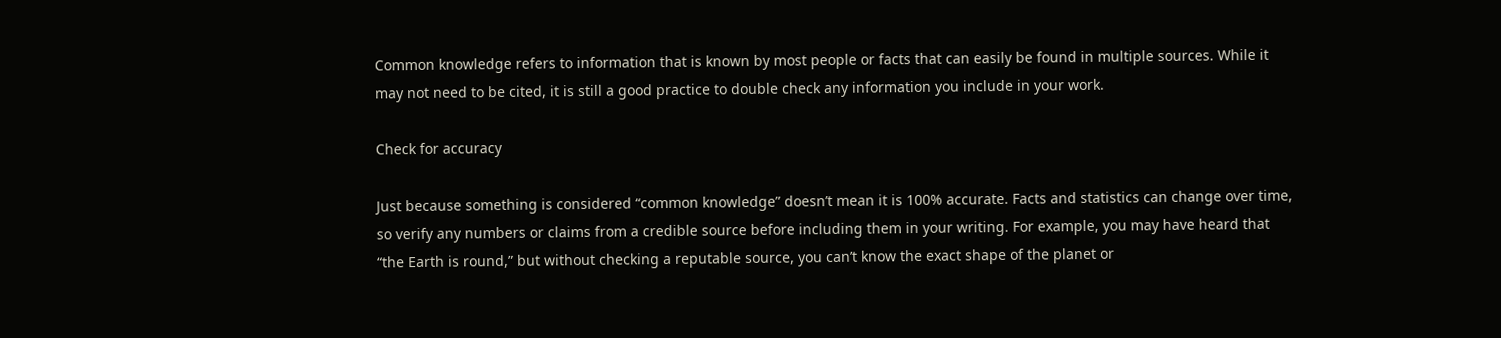Common knowledge refers to information that is known by most people or facts that can easily be found in multiple sources. While it may not need to be cited, it is still a good practice to double check any information you include in your work.

Check for accuracy

Just because something is considered “common knowledge” doesn’t mean it is 100% accurate. Facts and statistics can change over time, so verify any numbers or claims from a credible source before including them in your writing. For example, you may have heard that “the Earth is round,” but without checking a reputable source, you can’t know the exact shape of the planet or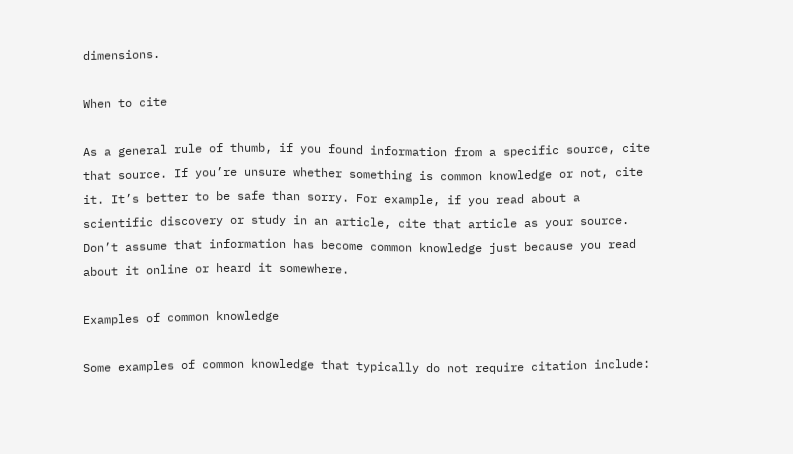dimensions.

When to cite

As a general rule of thumb, if you found information from a specific source, cite that source. If you’re unsure whether something is common knowledge or not, cite it. It’s better to be safe than sorry. For example, if you read about a scientific discovery or study in an article, cite that article as your source. Don’t assume that information has become common knowledge just because you read about it online or heard it somewhere.

Examples of common knowledge

Some examples of common knowledge that typically do not require citation include: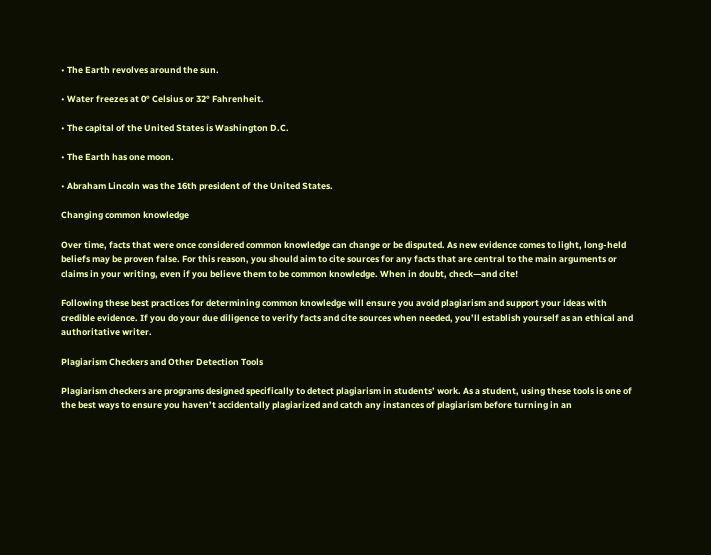• The Earth revolves around the sun.

• Water freezes at 0° Celsius or 32° Fahrenheit.

• The capital of the United States is Washington D.C.

• The Earth has one moon.

• Abraham Lincoln was the 16th president of the United States.

Changing common knowledge

Over time, facts that were once considered common knowledge can change or be disputed. As new evidence comes to light, long-held beliefs may be proven false. For this reason, you should aim to cite sources for any facts that are central to the main arguments or claims in your writing, even if you believe them to be common knowledge. When in doubt, check—and cite!

Following these best practices for determining common knowledge will ensure you avoid plagiarism and support your ideas with credible evidence. If you do your due diligence to verify facts and cite sources when needed, you’ll establish yourself as an ethical and authoritative writer.

Plagiarism Checkers and Other Detection Tools

Plagiarism checkers are programs designed specifically to detect plagiarism in students’ work. As a student, using these tools is one of the best ways to ensure you haven’t accidentally plagiarized and catch any instances of plagiarism before turning in an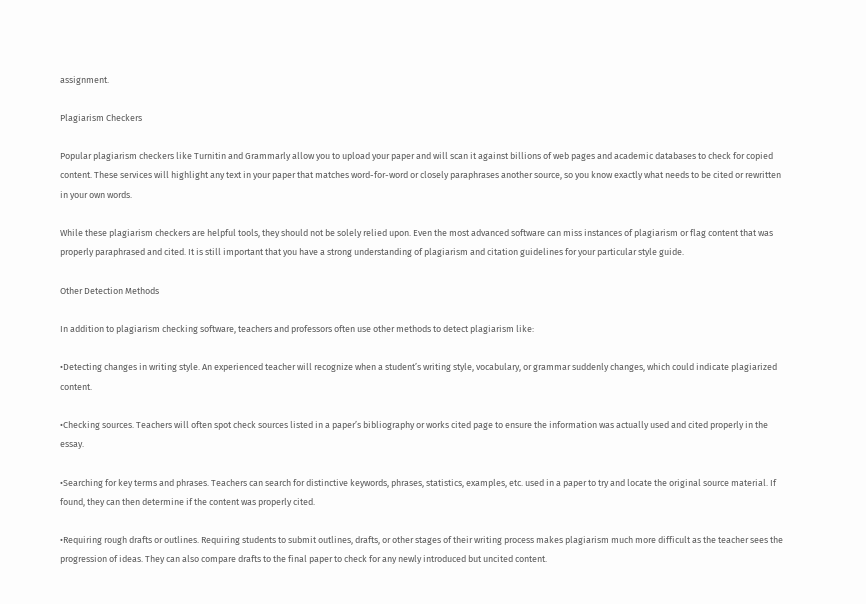assignment.

Plagiarism Checkers

Popular plagiarism checkers like Turnitin and Grammarly allow you to upload your paper and will scan it against billions of web pages and academic databases to check for copied content. These services will highlight any text in your paper that matches word-for-word or closely paraphrases another source, so you know exactly what needs to be cited or rewritten in your own words.

While these plagiarism checkers are helpful tools, they should not be solely relied upon. Even the most advanced software can miss instances of plagiarism or flag content that was properly paraphrased and cited. It is still important that you have a strong understanding of plagiarism and citation guidelines for your particular style guide.

Other Detection Methods

In addition to plagiarism checking software, teachers and professors often use other methods to detect plagiarism like:

•Detecting changes in writing style. An experienced teacher will recognize when a student’s writing style, vocabulary, or grammar suddenly changes, which could indicate plagiarized content.

•Checking sources. Teachers will often spot check sources listed in a paper’s bibliography or works cited page to ensure the information was actually used and cited properly in the essay.

•Searching for key terms and phrases. Teachers can search for distinctive keywords, phrases, statistics, examples, etc. used in a paper to try and locate the original source material. If found, they can then determine if the content was properly cited.

•Requiring rough drafts or outlines. Requiring students to submit outlines, drafts, or other stages of their writing process makes plagiarism much more difficult as the teacher sees the progression of ideas. They can also compare drafts to the final paper to check for any newly introduced but uncited content.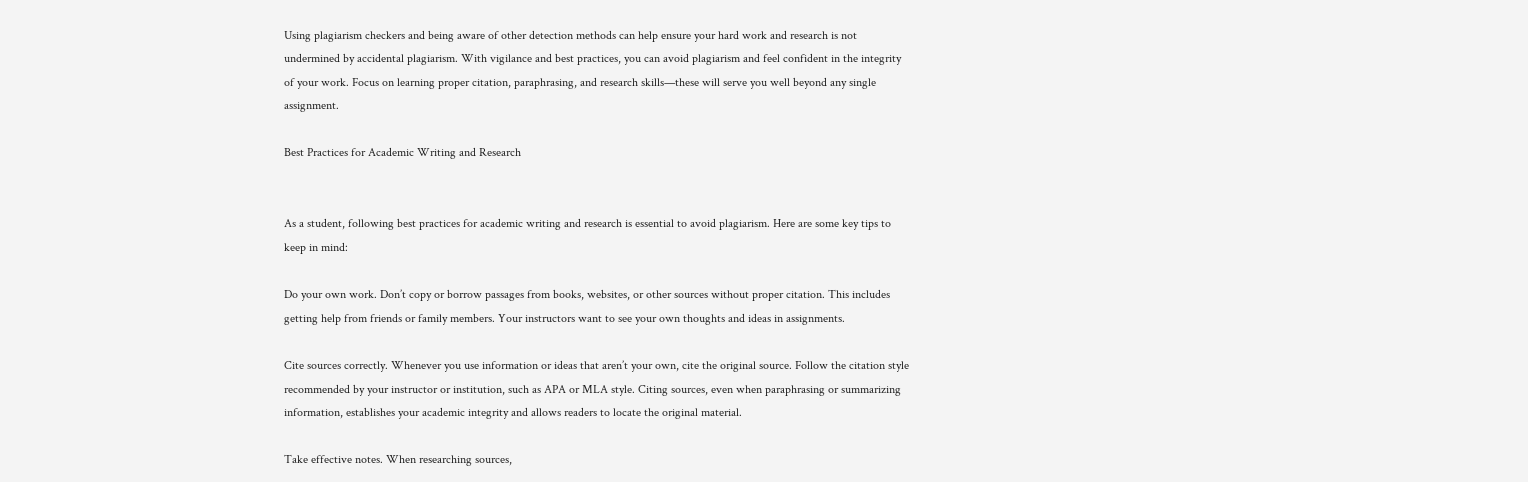Using plagiarism checkers and being aware of other detection methods can help ensure your hard work and research is not undermined by accidental plagiarism. With vigilance and best practices, you can avoid plagiarism and feel confident in the integrity of your work. Focus on learning proper citation, paraphrasing, and research skills—these will serve you well beyond any single assignment.

Best Practices for Academic Writing and Research


As a student, following best practices for academic writing and research is essential to avoid plagiarism. Here are some key tips to keep in mind:

Do your own work. Don’t copy or borrow passages from books, websites, or other sources without proper citation. This includes getting help from friends or family members. Your instructors want to see your own thoughts and ideas in assignments.

Cite sources correctly. Whenever you use information or ideas that aren’t your own, cite the original source. Follow the citation style recommended by your instructor or institution, such as APA or MLA style. Citing sources, even when paraphrasing or summarizing information, establishes your academic integrity and allows readers to locate the original material.

Take effective notes. When researching sources,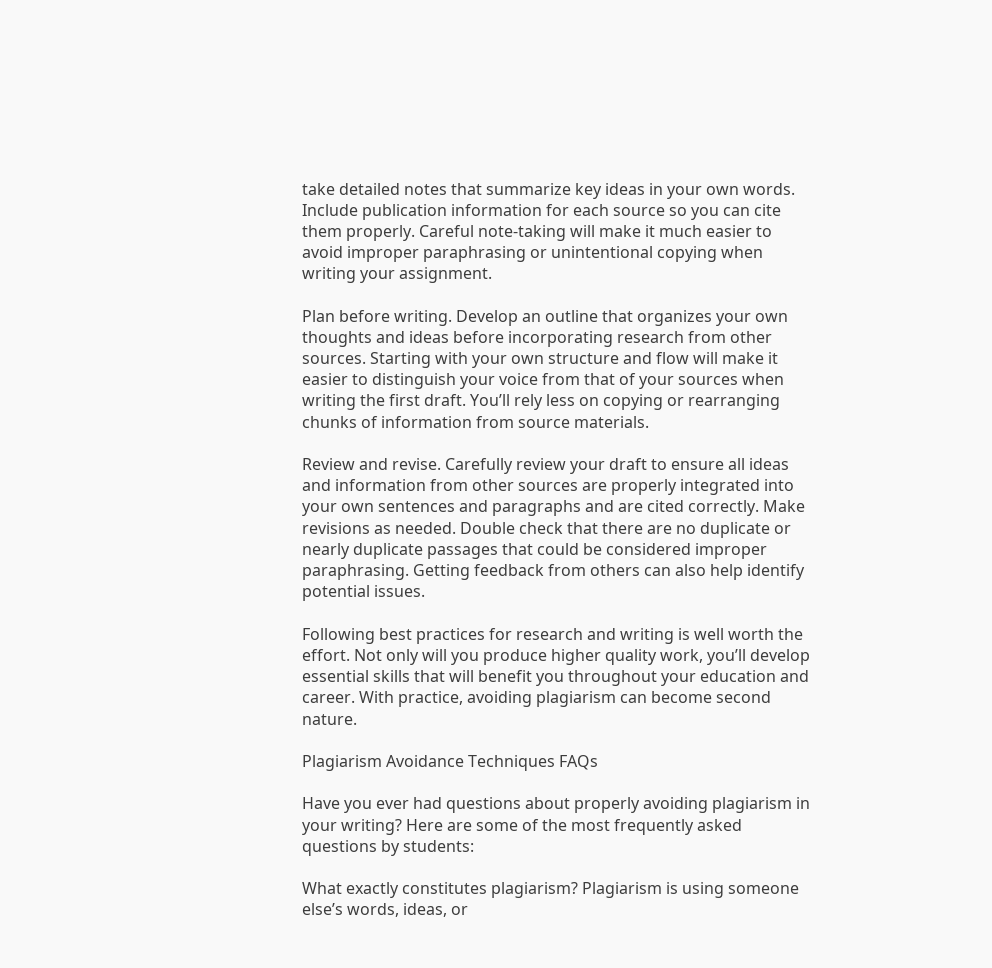take detailed notes that summarize key ideas in your own words. Include publication information for each source so you can cite them properly. Careful note-taking will make it much easier to avoid improper paraphrasing or unintentional copying when writing your assignment.

Plan before writing. Develop an outline that organizes your own thoughts and ideas before incorporating research from other sources. Starting with your own structure and flow will make it easier to distinguish your voice from that of your sources when writing the first draft. You’ll rely less on copying or rearranging chunks of information from source materials.

Review and revise. Carefully review your draft to ensure all ideas and information from other sources are properly integrated into your own sentences and paragraphs and are cited correctly. Make revisions as needed. Double check that there are no duplicate or nearly duplicate passages that could be considered improper paraphrasing. Getting feedback from others can also help identify potential issues.

Following best practices for research and writing is well worth the effort. Not only will you produce higher quality work, you’ll develop essential skills that will benefit you throughout your education and career. With practice, avoiding plagiarism can become second nature.

Plagiarism Avoidance Techniques FAQs

Have you ever had questions about properly avoiding plagiarism in your writing? Here are some of the most frequently asked questions by students:

What exactly constitutes plagiarism? Plagiarism is using someone else’s words, ideas, or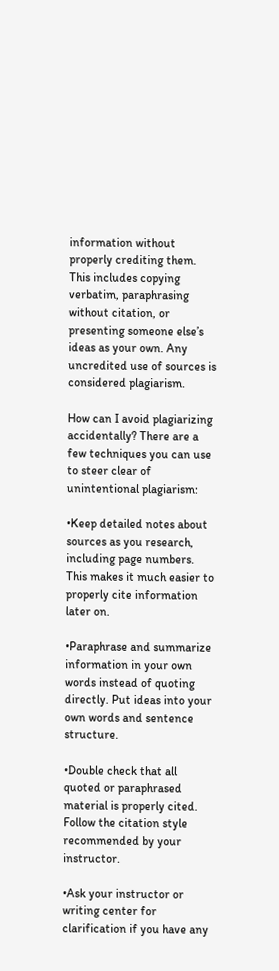information without properly crediting them. This includes copying verbatim, paraphrasing without citation, or presenting someone else’s ideas as your own. Any uncredited use of sources is considered plagiarism.

How can I avoid plagiarizing accidentally? There are a few techniques you can use to steer clear of unintentional plagiarism:

•Keep detailed notes about sources as you research, including page numbers. This makes it much easier to properly cite information later on.

•Paraphrase and summarize information in your own words instead of quoting directly. Put ideas into your own words and sentence structure.

•Double check that all quoted or paraphrased material is properly cited. Follow the citation style recommended by your instructor.

•Ask your instructor or writing center for clarification if you have any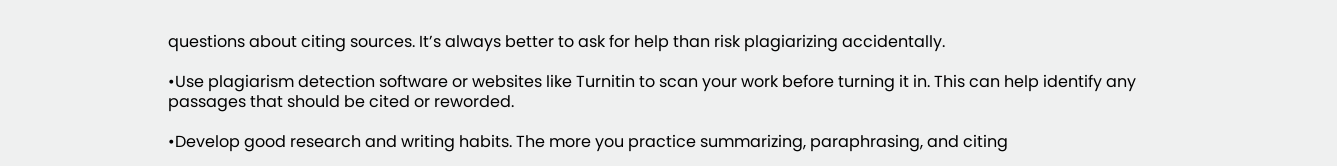questions about citing sources. It’s always better to ask for help than risk plagiarizing accidentally.

•Use plagiarism detection software or websites like Turnitin to scan your work before turning it in. This can help identify any passages that should be cited or reworded.

•Develop good research and writing habits. The more you practice summarizing, paraphrasing, and citing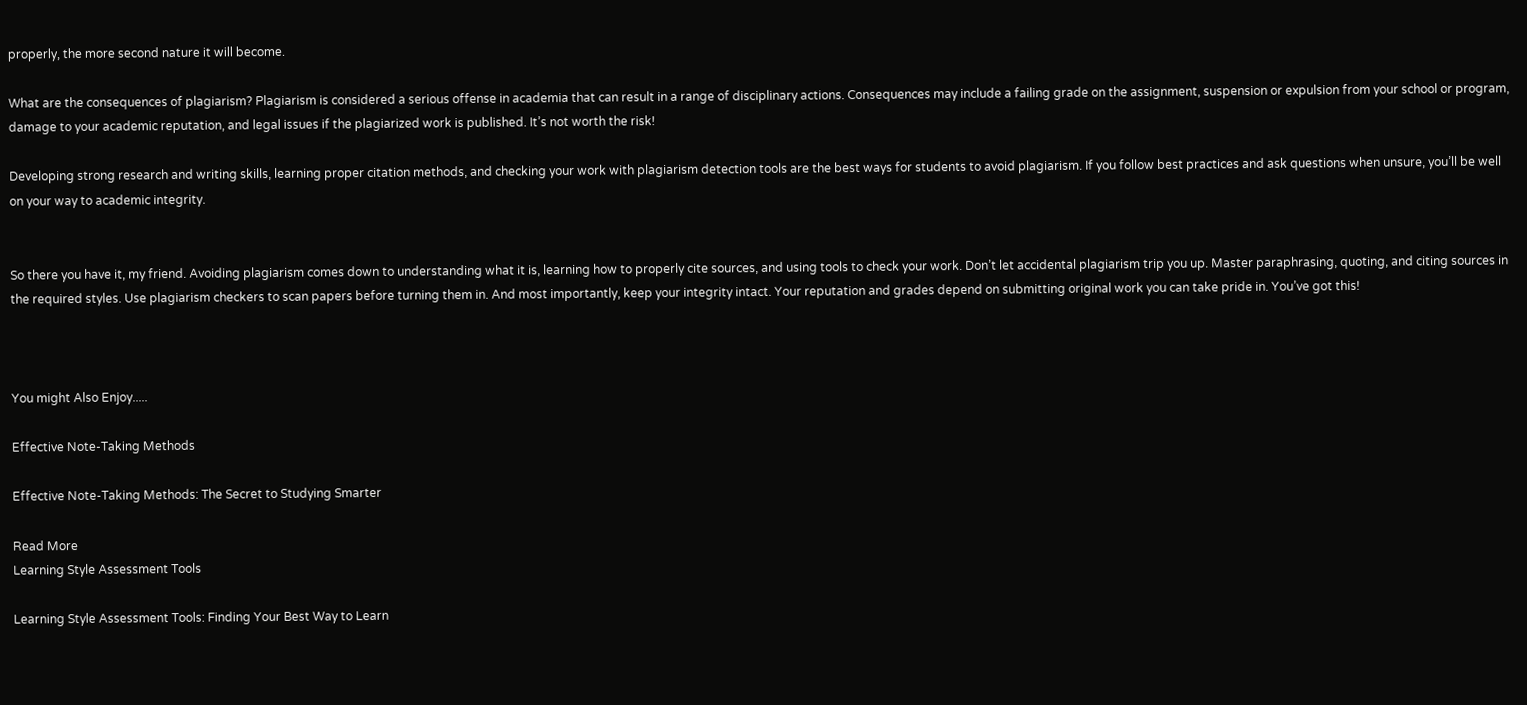properly, the more second nature it will become.

What are the consequences of plagiarism? Plagiarism is considered a serious offense in academia that can result in a range of disciplinary actions. Consequences may include a failing grade on the assignment, suspension or expulsion from your school or program, damage to your academic reputation, and legal issues if the plagiarized work is published. It’s not worth the risk!

Developing strong research and writing skills, learning proper citation methods, and checking your work with plagiarism detection tools are the best ways for students to avoid plagiarism. If you follow best practices and ask questions when unsure, you’ll be well on your way to academic integrity.


So there you have it, my friend. Avoiding plagiarism comes down to understanding what it is, learning how to properly cite sources, and using tools to check your work. Don’t let accidental plagiarism trip you up. Master paraphrasing, quoting, and citing sources in the required styles. Use plagiarism checkers to scan papers before turning them in. And most importantly, keep your integrity intact. Your reputation and grades depend on submitting original work you can take pride in. You’ve got this!



You might Also Enjoy.....

Effective Note-Taking Methods

Effective Note-Taking Methods: The Secret to Studying Smarter

Read More
Learning Style Assessment Tools

Learning Style Assessment Tools: Finding Your Best Way to Learn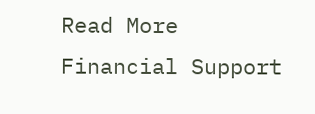Read More
Financial Support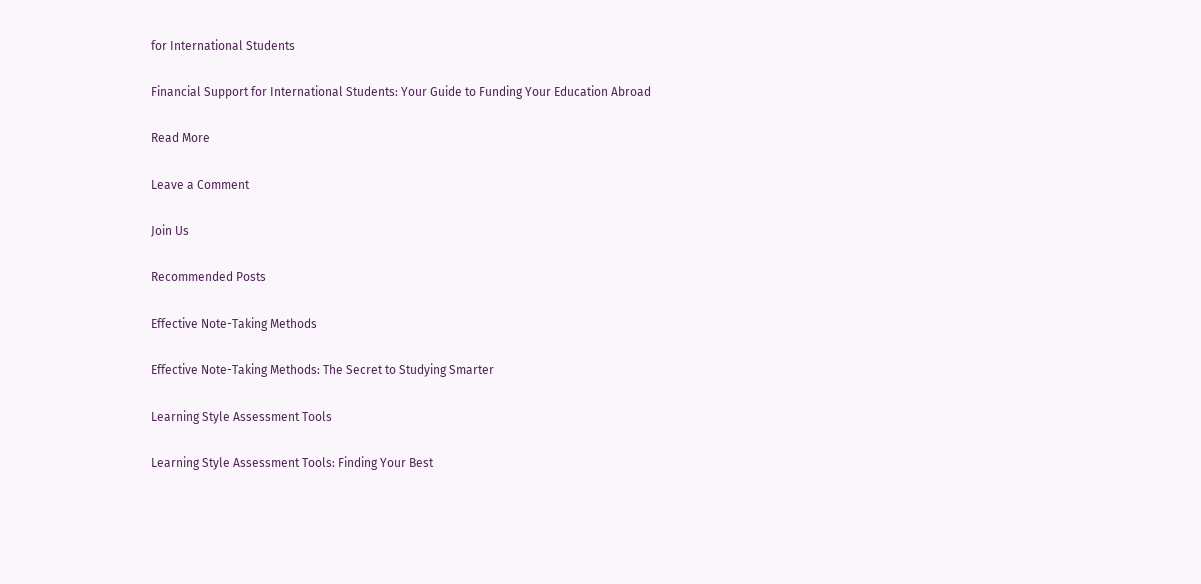for International Students

Financial Support for International Students: Your Guide to Funding Your Education Abroad

Read More

Leave a Comment

Join Us

Recommended Posts

Effective Note-Taking Methods

Effective Note-Taking Methods: The Secret to Studying Smarter

Learning Style Assessment Tools

Learning Style Assessment Tools: Finding Your Best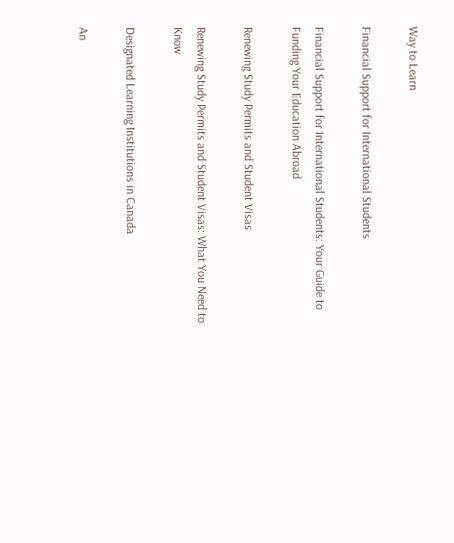Way to Learn

Financial Support for International Students

Financial Support for International Students: Your Guide to Funding Your Education Abroad

Renewing Study Permits and Student Visas

Renewing Study Permits and Student Visas: What You Need to Know

Designated Learning Institutions in Canada

An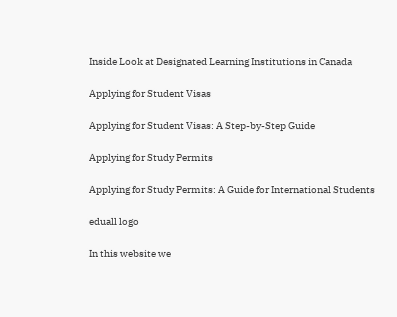Inside Look at Designated Learning Institutions in Canada

Applying for Student Visas

Applying for Student Visas: A Step-by-Step Guide

Applying for Study Permits

Applying for Study Permits: A Guide for International Students

eduall logo

In this website we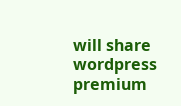will share wordpress premium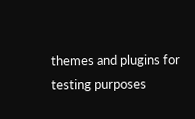themes and plugins for testing purposes